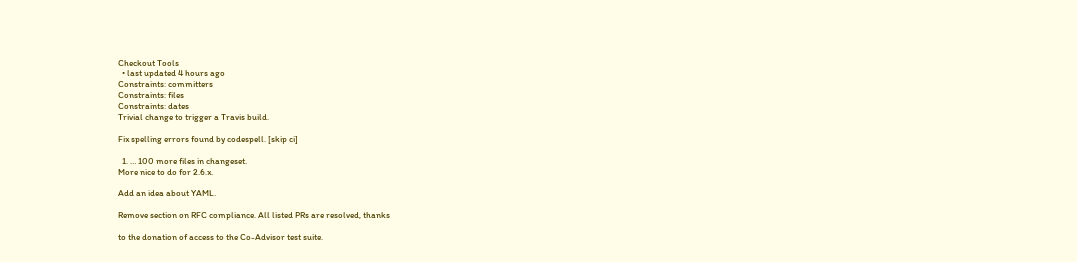Checkout Tools
  • last updated 4 hours ago
Constraints: committers
Constraints: files
Constraints: dates
Trivial change to trigger a Travis build.

Fix spelling errors found by codespell. [skip ci]

  1. … 100 more files in changeset.
More nice to do for 2.6.x.

Add an idea about YAML.

Remove section on RFC compliance. All listed PRs are resolved, thanks

to the donation of access to the Co-Advisor test suite.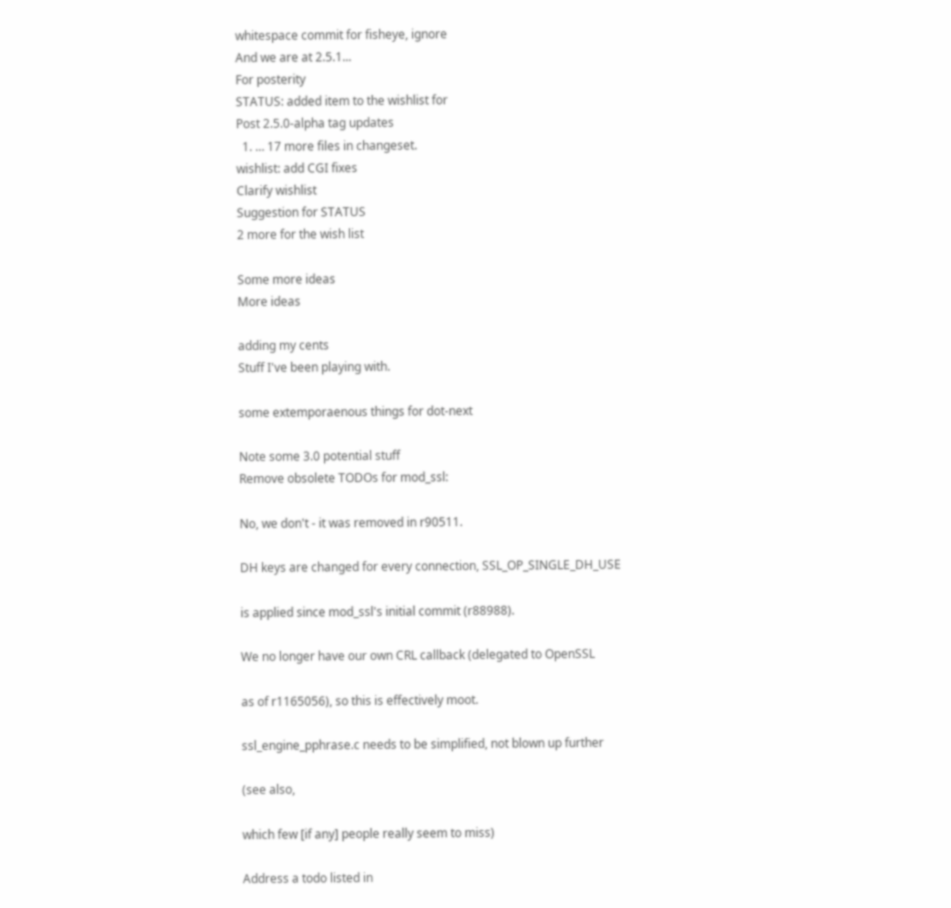whitespace commit for fisheye, ignore
And we are at 2.5.1...
For posterity
STATUS: added item to the wishlist for
Post 2.5.0-alpha tag updates
  1. … 17 more files in changeset.
wishlist: add CGI fixes
Clarify wishlist
Suggestion for STATUS
2 more for the wish list

Some more ideas
More ideas

adding my cents
Stuff I've been playing with.

some extemporaenous things for dot-next

Note some 3.0 potential stuff
Remove obsolete TODOs for mod_ssl:

No, we don't - it was removed in r90511.

DH keys are changed for every connection, SSL_OP_SINGLE_DH_USE

is applied since mod_ssl's initial commit (r88988).

We no longer have our own CRL callback (delegated to OpenSSL

as of r1165056), so this is effectively moot.

ssl_engine_pphrase.c needs to be simplified, not blown up further

(see also,

which few [if any] people really seem to miss)

Address a todo listed in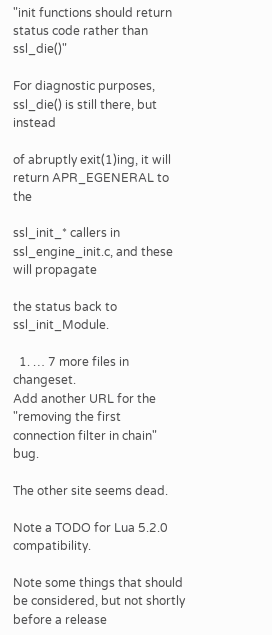"init functions should return status code rather than ssl_die()"

For diagnostic purposes, ssl_die() is still there, but instead

of abruptly exit(1)ing, it will return APR_EGENERAL to the

ssl_init_* callers in ssl_engine_init.c, and these will propagate

the status back to ssl_init_Module.

  1. … 7 more files in changeset.
Add another URL for the "removing the first connection filter in chain" bug.

The other site seems dead.

Note a TODO for Lua 5.2.0 compatibility.

Note some things that should be considered, but not shortly before a release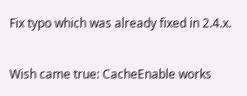Fix typo which was already fixed in 2.4.x.

Wish came true: CacheEnable works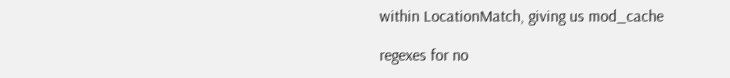within LocationMatch, giving us mod_cache

regexes for no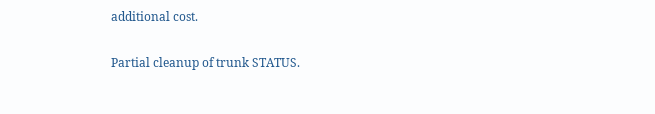additional cost.

Partial cleanup of trunk STATUS.